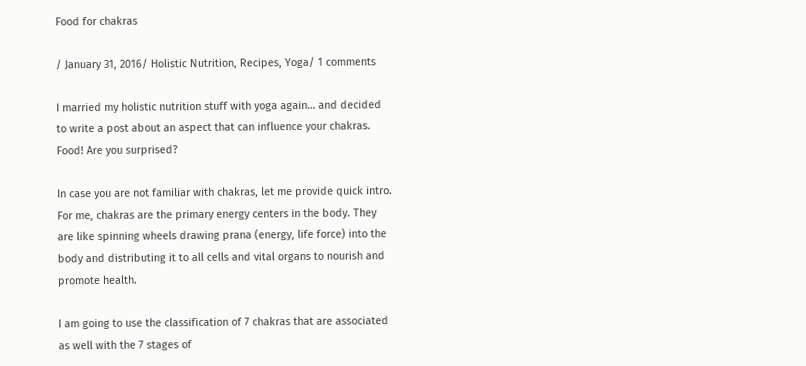Food for chakras

/ January 31, 2016/ Holistic Nutrition, Recipes, Yoga/ 1 comments

I married my holistic nutrition stuff with yoga again… and decided to write a post about an aspect that can influence your chakras. Food! Are you surprised?

In case you are not familiar with chakras, let me provide quick intro. For me, chakras are the primary energy centers in the body. They are like spinning wheels drawing prana (energy, life force) into the body and distributing it to all cells and vital organs to nourish and promote health.

I am going to use the classification of 7 chakras that are associated as well with the 7 stages of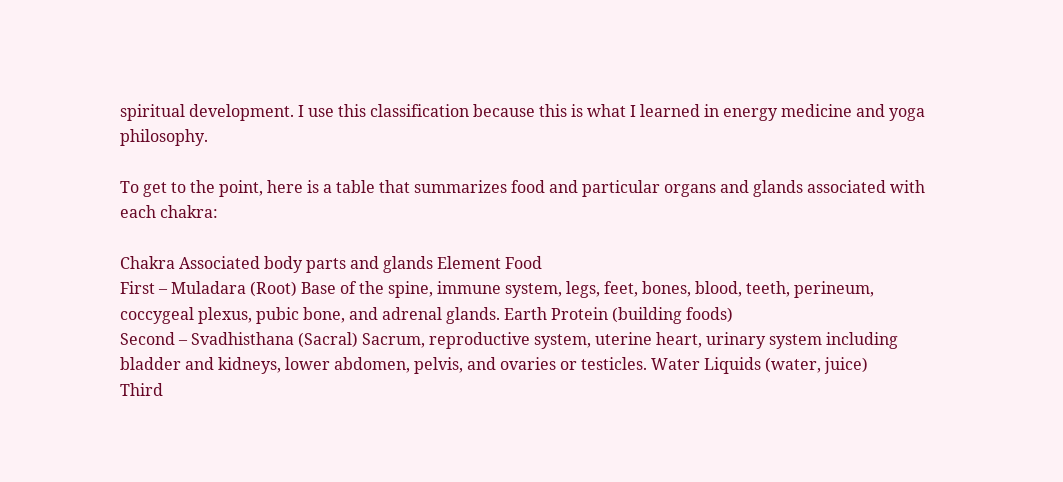spiritual development. I use this classification because this is what I learned in energy medicine and yoga philosophy.

To get to the point, here is a table that summarizes food and particular organs and glands associated with each chakra:

Chakra Associated body parts and glands Element Food
First – Muladara (Root) Base of the spine, immune system, legs, feet, bones, blood, teeth, perineum, coccygeal plexus, pubic bone, and adrenal glands. Earth Protein (building foods)
Second – Svadhisthana (Sacral) Sacrum, reproductive system, uterine heart, urinary system including bladder and kidneys, lower abdomen, pelvis, and ovaries or testicles. Water Liquids (water, juice)
Third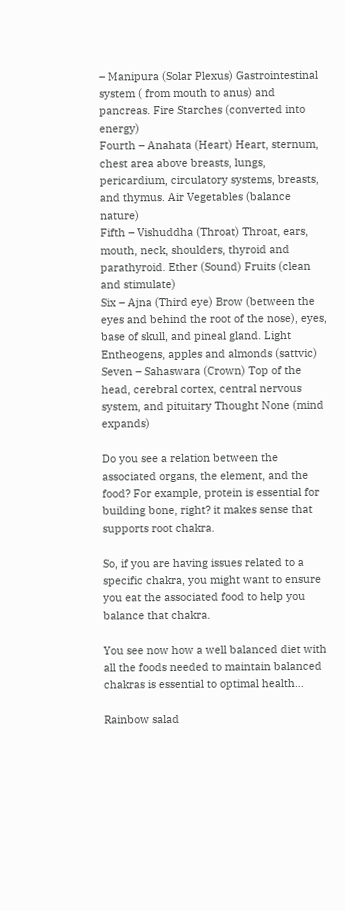– Manipura (Solar Plexus) Gastrointestinal system ( from mouth to anus) and pancreas. Fire Starches (converted into energy)
Fourth – Anahata (Heart) Heart, sternum, chest area above breasts, lungs, pericardium, circulatory systems, breasts, and thymus. Air Vegetables (balance nature)
Fifth – Vishuddha (Throat) Throat, ears, mouth, neck, shoulders, thyroid and parathyroid. Ether (Sound) Fruits (clean and stimulate)
Six – Ajna (Third eye) Brow (between the eyes and behind the root of the nose), eyes, base of skull, and pineal gland. Light Entheogens, apples and almonds (sattvic)
Seven – Sahaswara (Crown) Top of the head, cerebral cortex, central nervous system, and pituitary Thought None (mind expands)

Do you see a relation between the associated organs, the element, and the food? For example, protein is essential for building bone, right? it makes sense that supports root chakra.

So, if you are having issues related to a specific chakra, you might want to ensure you eat the associated food to help you balance that chakra.

You see now how a well balanced diet with all the foods needed to maintain balanced chakras is essential to optimal health…

Rainbow salad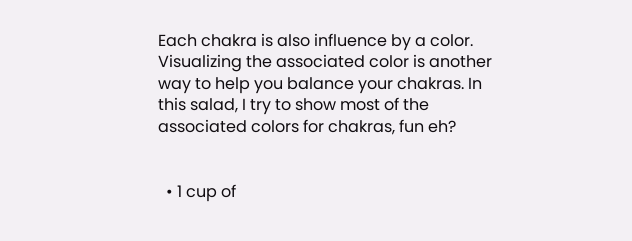Each chakra is also influence by a color. Visualizing the associated color is another way to help you balance your chakras. In this salad, I try to show most of the associated colors for chakras, fun eh?


  • 1 cup of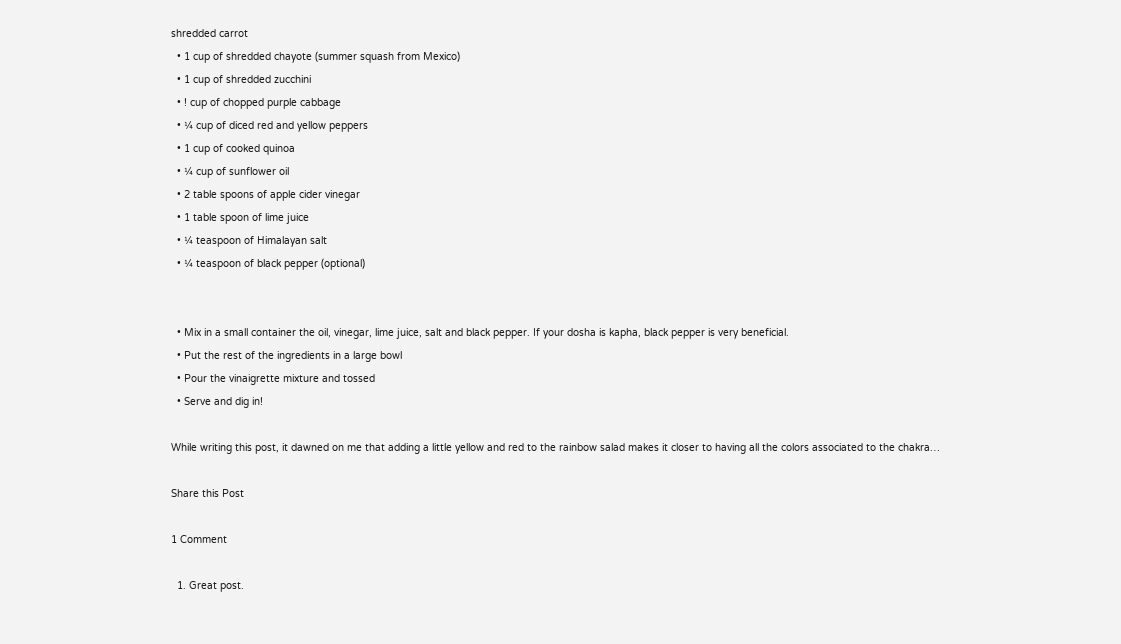shredded carrot
  • 1 cup of shredded chayote (summer squash from Mexico)
  • 1 cup of shredded zucchini
  • ! cup of chopped purple cabbage
  • ¼ cup of diced red and yellow peppers
  • 1 cup of cooked quinoa
  • ¼ cup of sunflower oil
  • 2 table spoons of apple cider vinegar
  • 1 table spoon of lime juice
  • ¼ teaspoon of Himalayan salt
  • ¼ teaspoon of black pepper (optional)


  • Mix in a small container the oil, vinegar, lime juice, salt and black pepper. If your dosha is kapha, black pepper is very beneficial.
  • Put the rest of the ingredients in a large bowl
  • Pour the vinaigrette mixture and tossed
  • Serve and dig in!

While writing this post, it dawned on me that adding a little yellow and red to the rainbow salad makes it closer to having all the colors associated to the chakra…

Share this Post

1 Comment

  1. Great post.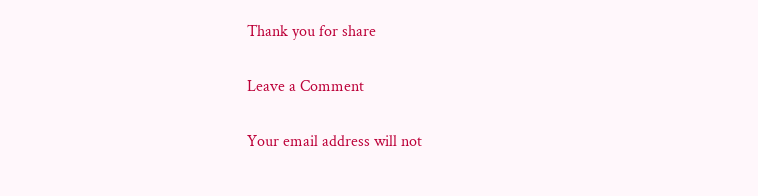Thank you for share

Leave a Comment

Your email address will not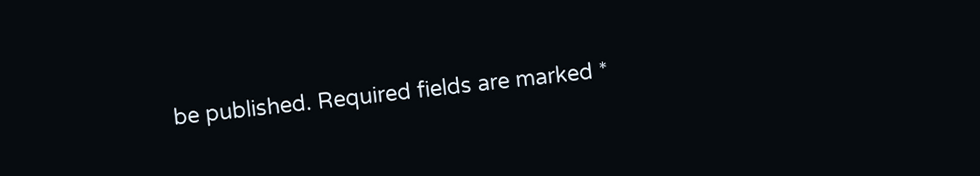be published. Required fields are marked *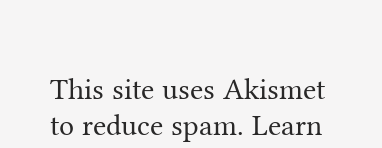This site uses Akismet to reduce spam. Learn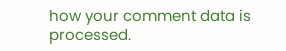how your comment data is processed.